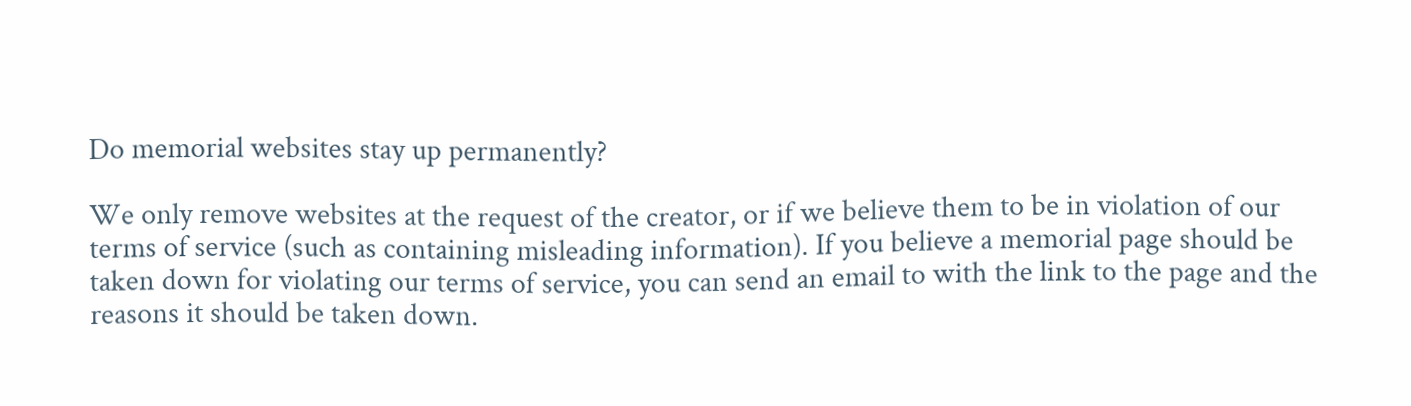Do memorial websites stay up permanently?

We only remove websites at the request of the creator, or if we believe them to be in violation of our terms of service (such as containing misleading information). If you believe a memorial page should be taken down for violating our terms of service, you can send an email to with the link to the page and the reasons it should be taken down.